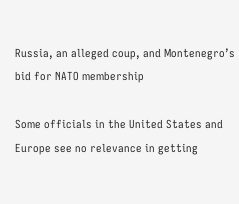Russia, an alleged coup, and Montenegro’s bid for NATO membership

Some officials in the United States and Europe see no relevance in getting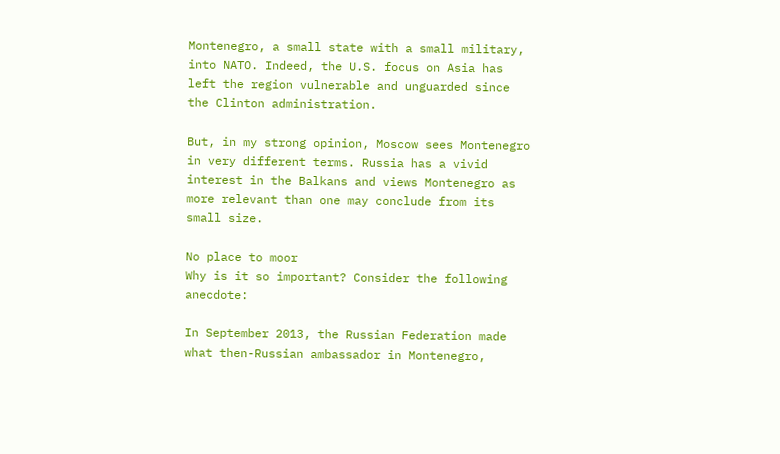Montenegro, a small state with a small military, into NATO. Indeed, the U.S. focus on Asia has left the region vulnerable and unguarded since the Clinton administration.

But, in my strong opinion, Moscow sees Montenegro in very different terms. Russia has a vivid interest in the Balkans and views Montenegro as more relevant than one may conclude from its small size.

No place to moor
Why is it so important? Consider the following anecdote:

In September 2013, the Russian Federation made what then-Russian ambassador in Montenegro,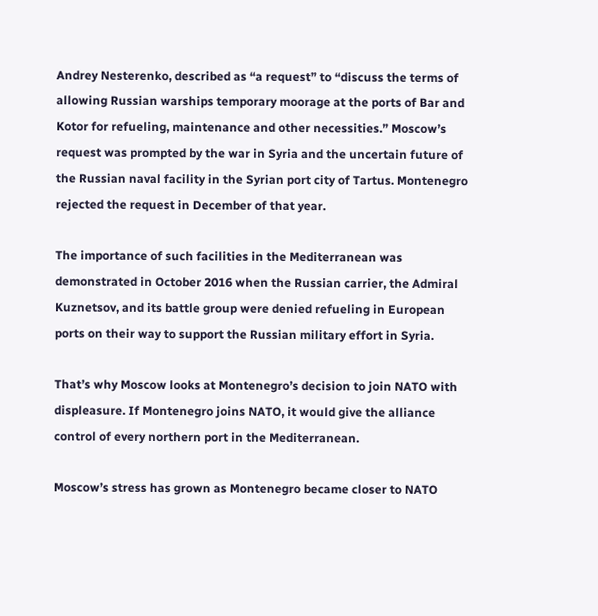Andrey Nesterenko, described as “a request” to “discuss the terms of allowing Russian warships temporary moorage at the ports of Bar and Kotor for refueling, maintenance and other necessities.” Moscow’s request was prompted by the war in Syria and the uncertain future of the Russian naval facility in the Syrian port city of Tartus. Montenegro rejected the request in December of that year.

The importance of such facilities in the Mediterranean was demonstrated in October 2016 when the Russian carrier, the Admiral Kuznetsov, and its battle group were denied refueling in European ports on their way to support the Russian military effort in Syria.

That’s why Moscow looks at Montenegro’s decision to join NATO with displeasure. If Montenegro joins NATO, it would give the alliance control of every northern port in the Mediterranean.

Moscow’s stress has grown as Montenegro became closer to NATO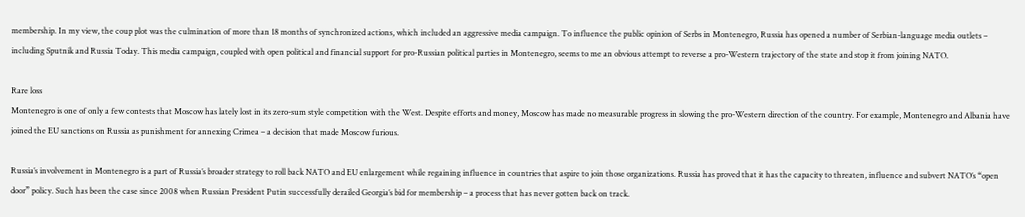membership. In my view, the coup plot was the culmination of more than 18 months of synchronized actions, which included an aggressive media campaign. To influence the public opinion of Serbs in Montenegro, Russia has opened a number of Serbian-language media outlets – including Sputnik and Russia Today. This media campaign, coupled with open political and financial support for pro-Russian political parties in Montenegro, seems to me an obvious attempt to reverse a pro-Western trajectory of the state and stop it from joining NATO.

Rare loss
Montenegro is one of only a few contests that Moscow has lately lost in its zero-sum style competition with the West. Despite efforts and money, Moscow has made no measurable progress in slowing the pro-Western direction of the country. For example, Montenegro and Albania have joined the EU sanctions on Russia as punishment for annexing Crimea – a decision that made Moscow furious.

Russia’s involvement in Montenegro is a part of Russia’s broader strategy to roll back NATO and EU enlargement while regaining influence in countries that aspire to join those organizations. Russia has proved that it has the capacity to threaten, influence and subvert NATO’s “open door” policy. Such has been the case since 2008 when Russian President Putin successfully derailed Georgia’s bid for membership – a process that has never gotten back on track.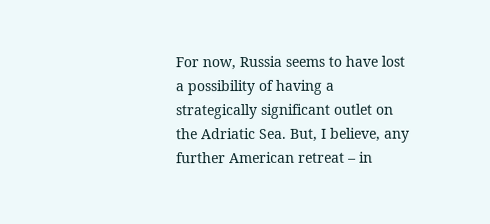For now, Russia seems to have lost a possibility of having a strategically significant outlet on the Adriatic Sea. But, I believe, any further American retreat – in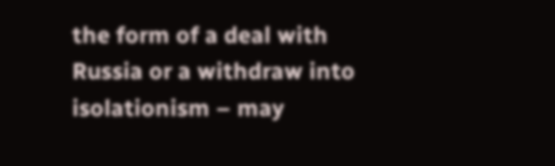the form of a deal with Russia or a withdraw into isolationism – may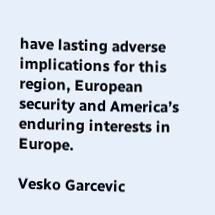have lasting adverse implications for this region, European security and America’s enduring interests in Europe.

Vesko Garcevic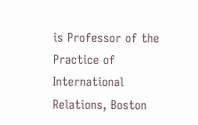is Professor of the Practice of International Relations, Boston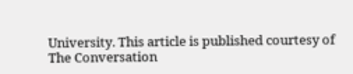University. This article is published courtesy of The Conversation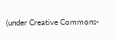(under Creative Commons-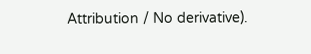Attribution / No derivative).